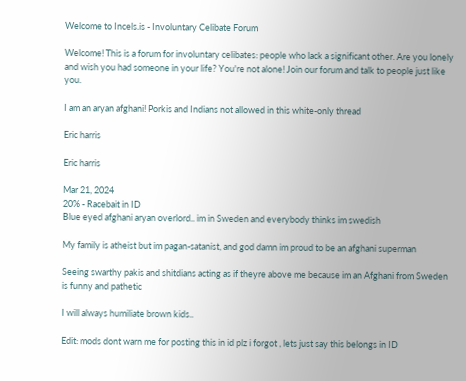Welcome to Incels.is - Involuntary Celibate Forum

Welcome! This is a forum for involuntary celibates: people who lack a significant other. Are you lonely and wish you had someone in your life? You're not alone! Join our forum and talk to people just like you.

I am an aryan afghani! Porkis and Indians not allowed in this white-only thread

Eric harris

Eric harris

Mar 21, 2024
20% - Racebait in ID
Blue eyed afghani aryan overlord.. im in Sweden and everybody thinks im swedish

My family is atheist but im pagan-satanist, and god damn im proud to be an afghani superman

Seeing swarthy pakis and shitdians acting as if theyre above me because im an Afghani from Sweden is funny and pathetic

I will always humiliate brown kids..

Edit: mods dont warn me for posting this in id plz i forgot , lets just say this belongs in ID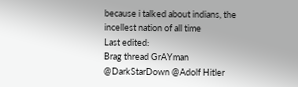because i talked about indians, the incellest nation of all time
Last edited:
Brag thread GrAYman
@DarkStarDown @Adolf Hitler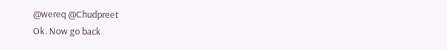@wereq @Chudpreet
Ok. Now go back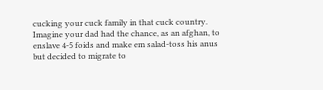cucking your cuck family in that cuck country.
Imagine your dad had the chance, as an afghan, to enslave 4-5 foids and make em salad-toss his anus but decided to migrate to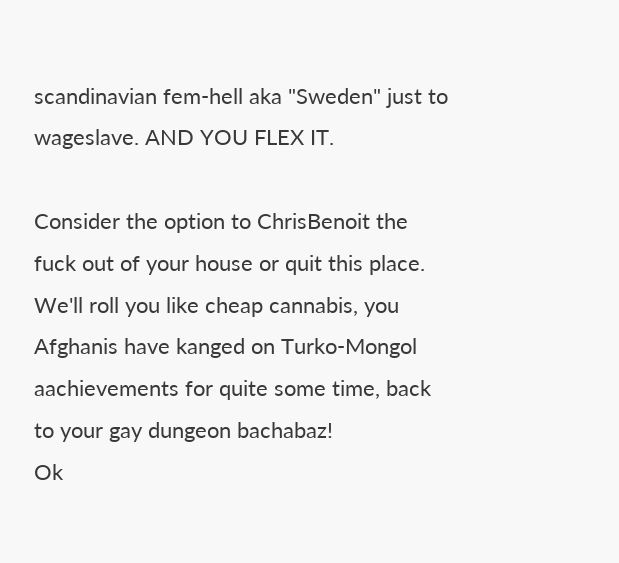scandinavian fem-hell aka "Sweden" just to wageslave. AND YOU FLEX IT.

Consider the option to ChrisBenoit the fuck out of your house or quit this place.
We'll roll you like cheap cannabis, you Afghanis have kanged on Turko-Mongol aachievements for quite some time, back to your gay dungeon bachabaz!
Ok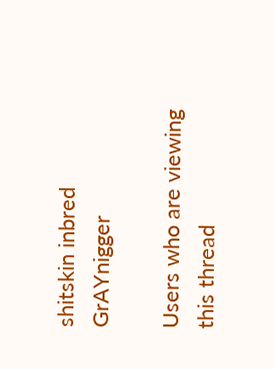shitskin inbred GrAYnigger

Users who are viewing this thread